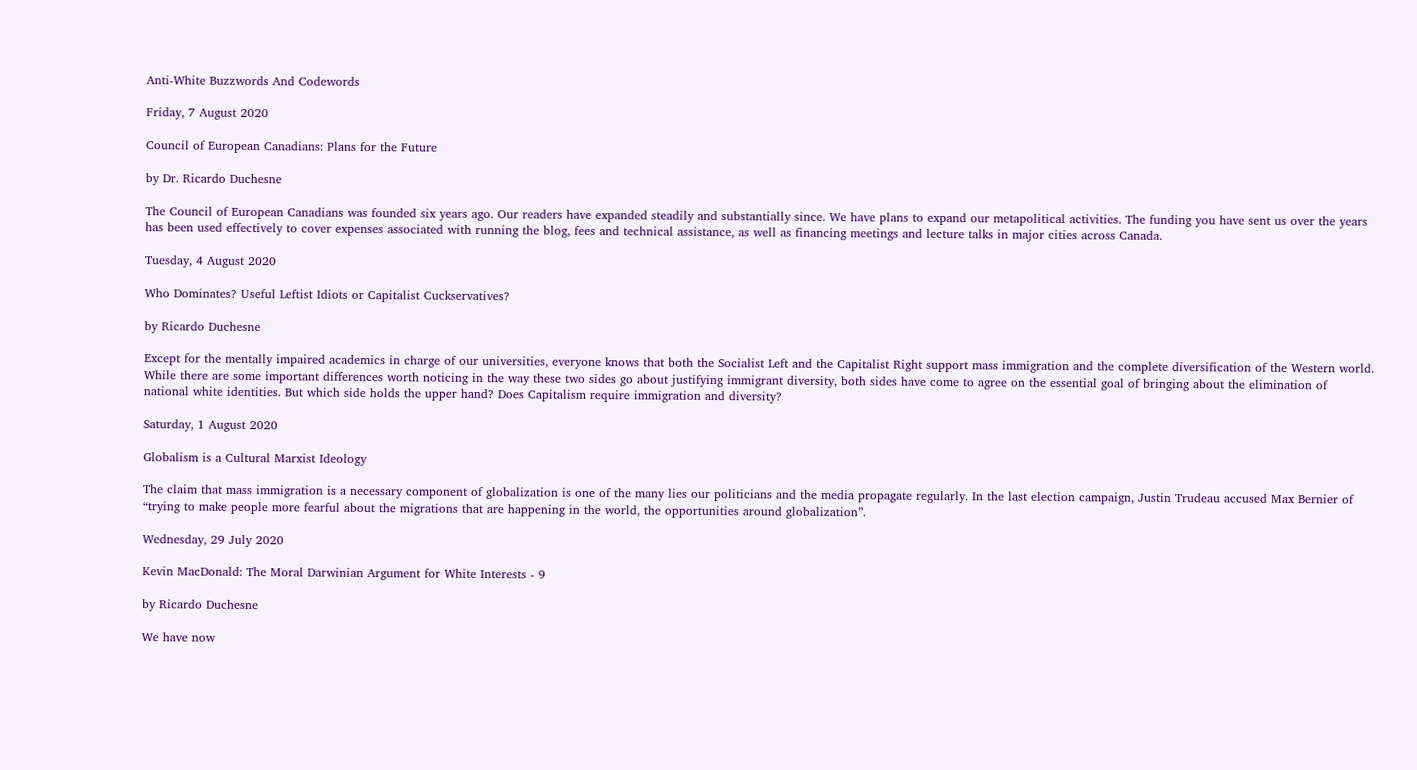Anti-White Buzzwords And Codewords

Friday, 7 August 2020

Council of European Canadians: Plans for the Future

by Dr. Ricardo Duchesne

The Council of European Canadians was founded six years ago. Our readers have expanded steadily and substantially since. We have plans to expand our metapolitical activities. The funding you have sent us over the years has been used effectively to cover expenses associated with running the blog, fees and technical assistance, as well as financing meetings and lecture talks in major cities across Canada.

Tuesday, 4 August 2020

Who Dominates? Useful Leftist Idiots or Capitalist Cuckservatives?

by Ricardo Duchesne

Except for the mentally impaired academics in charge of our universities, everyone knows that both the Socialist Left and the Capitalist Right support mass immigration and the complete diversification of the Western world. While there are some important differences worth noticing in the way these two sides go about justifying immigrant diversity, both sides have come to agree on the essential goal of bringing about the elimination of national white identities. But which side holds the upper hand? Does Capitalism require immigration and diversity?

Saturday, 1 August 2020

Globalism is a Cultural Marxist Ideology

The claim that mass immigration is a necessary component of globalization is one of the many lies our politicians and the media propagate regularly. In the last election campaign, Justin Trudeau accused Max Bernier of “trying to make people more fearful about the migrations that are happening in the world, the opportunities around globalization”.

Wednesday, 29 July 2020

Kevin MacDonald: The Moral Darwinian Argument for White Interests - 9

by Ricardo Duchesne

We have now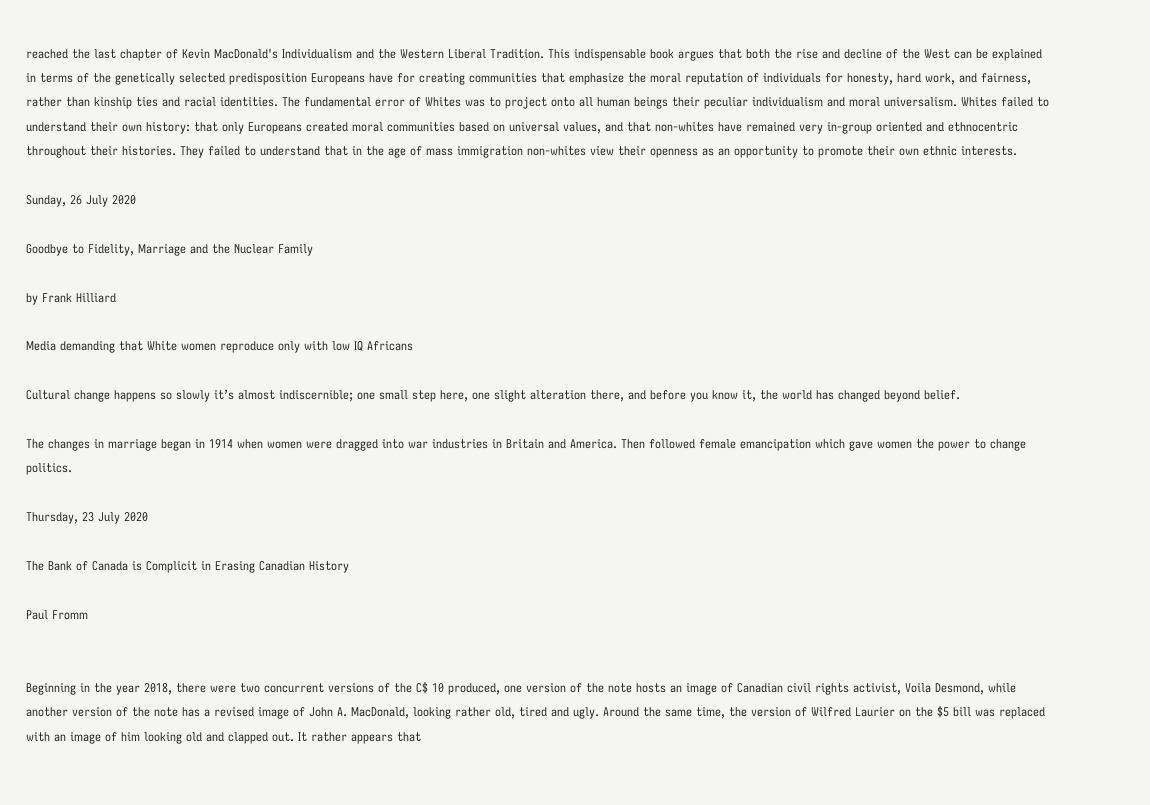reached the last chapter of Kevin MacDonald's Individualism and the Western Liberal Tradition. This indispensable book argues that both the rise and decline of the West can be explained in terms of the genetically selected predisposition Europeans have for creating communities that emphasize the moral reputation of individuals for honesty, hard work, and fairness, rather than kinship ties and racial identities. The fundamental error of Whites was to project onto all human beings their peculiar individualism and moral universalism. Whites failed to understand their own history: that only Europeans created moral communities based on universal values, and that non-whites have remained very in-group oriented and ethnocentric throughout their histories. They failed to understand that in the age of mass immigration non-whites view their openness as an opportunity to promote their own ethnic interests.

Sunday, 26 July 2020

Goodbye to Fidelity, Marriage and the Nuclear Family

by Frank Hilliard

Media demanding that White women reproduce only with low IQ Africans

Cultural change happens so slowly it’s almost indiscernible; one small step here, one slight alteration there, and before you know it, the world has changed beyond belief.

The changes in marriage began in 1914 when women were dragged into war industries in Britain and America. Then followed female emancipation which gave women the power to change politics.

Thursday, 23 July 2020

The Bank of Canada is Complicit in Erasing Canadian History

Paul Fromm


Beginning in the year 2018, there were two concurrent versions of the C$ 10 produced, one version of the note hosts an image of Canadian civil rights activist, Voila Desmond, while another version of the note has a revised image of John A. MacDonald, looking rather old, tired and ugly. Around the same time, the version of Wilfred Laurier on the $5 bill was replaced with an image of him looking old and clapped out. It rather appears that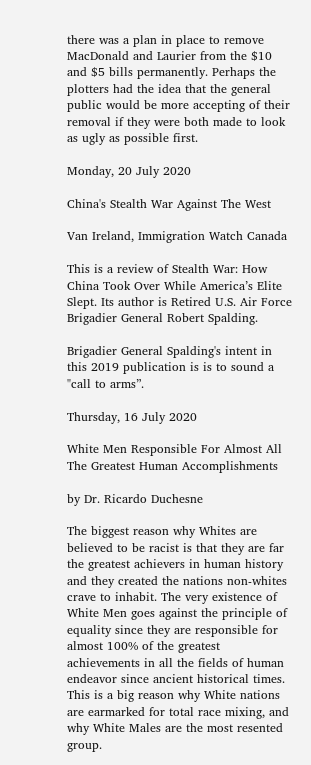there was a plan in place to remove MacDonald and Laurier from the $10 and $5 bills permanently. Perhaps the plotters had the idea that the general public would be more accepting of their removal if they were both made to look as ugly as possible first.

Monday, 20 July 2020

China's Stealth War Against The West

Van Ireland, Immigration Watch Canada

This is a review of Stealth War: How China Took Over While America’s Elite Slept. Its author is Retired U.S. Air Force Brigadier General Robert Spalding.

Brigadier General Spalding's intent in this 2019 publication is is to sound a "call to arms”.

Thursday, 16 July 2020

White Men Responsible For Almost All The Greatest Human Accomplishments

by Dr. Ricardo Duchesne

The biggest reason why Whites are believed to be racist is that they are far the greatest achievers in human history and they created the nations non-whites crave to inhabit. The very existence of White Men goes against the principle of equality since they are responsible for almost 100% of the greatest achievements in all the fields of human endeavor since ancient historical times. This is a big reason why White nations are earmarked for total race mixing, and why White Males are the most resented group.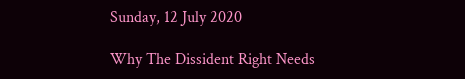Sunday, 12 July 2020

Why The Dissident Right Needs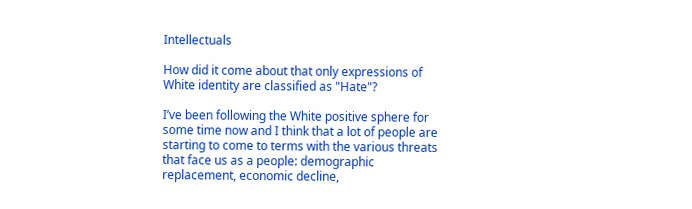Intellectuals

How did it come about that only expressions of White identity are classified as "Hate"?

I’ve been following the White positive sphere for some time now and I think that a lot of people are starting to come to terms with the various threats that face us as a people: demographic replacement, economic decline,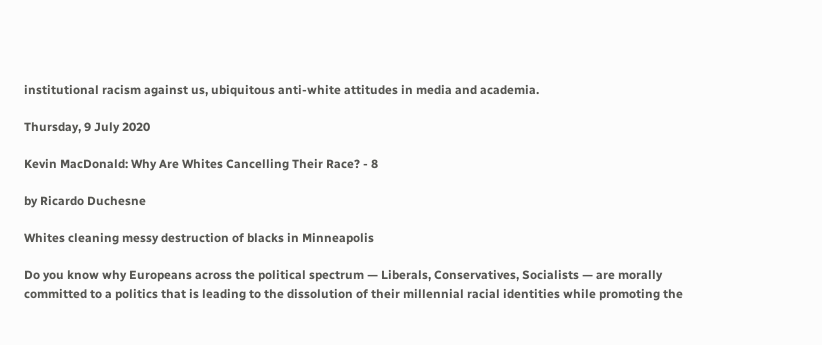institutional racism against us, ubiquitous anti-white attitudes in media and academia.

Thursday, 9 July 2020

Kevin MacDonald: Why Are Whites Cancelling Their Race? - 8

by Ricardo Duchesne

Whites cleaning messy destruction of blacks in Minneapolis

Do you know why Europeans across the political spectrum — Liberals, Conservatives, Socialists — are morally committed to a politics that is leading to the dissolution of their millennial racial identities while promoting the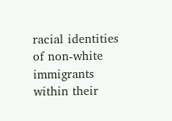racial identities of non-white immigrants within their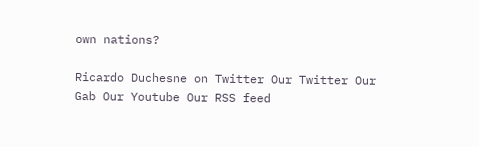own nations?

Ricardo Duchesne on Twitter Our Twitter Our Gab Our Youtube Our RSS feed